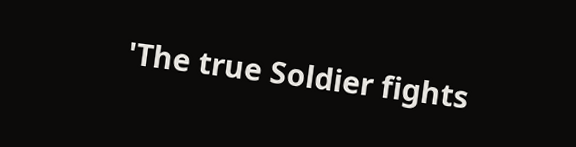'The true Soldier fights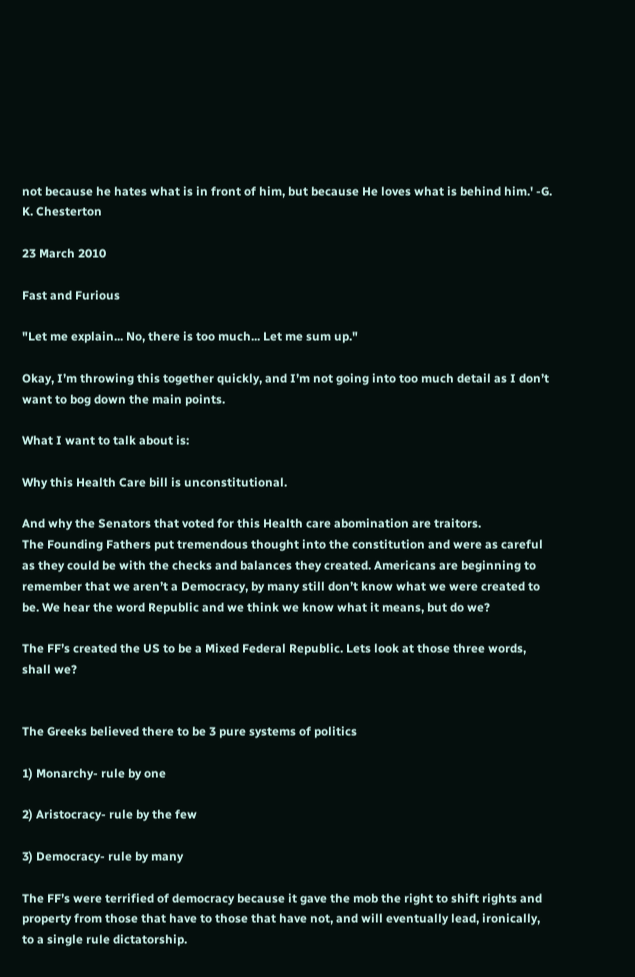not because he hates what is in front of him, but because He loves what is behind him.' -G. K. Chesterton

23 March 2010

Fast and Furious

"Let me explain... No, there is too much... Let me sum up."

Okay, I’m throwing this together quickly, and I’m not going into too much detail as I don’t want to bog down the main points.

What I want to talk about is:

Why this Health Care bill is unconstitutional.

And why the Senators that voted for this Health care abomination are traitors.
The Founding Fathers put tremendous thought into the constitution and were as careful as they could be with the checks and balances they created. Americans are beginning to remember that we aren’t a Democracy, by many still don’t know what we were created to be. We hear the word Republic and we think we know what it means, but do we?

The FF’s created the US to be a Mixed Federal Republic. Lets look at those three words, shall we?


The Greeks believed there to be 3 pure systems of politics

1) Monarchy- rule by one

2) Aristocracy- rule by the few

3) Democracy- rule by many

The FF’s were terrified of democracy because it gave the mob the right to shift rights and property from those that have to those that have not, and will eventually lead, ironically, to a single rule dictatorship.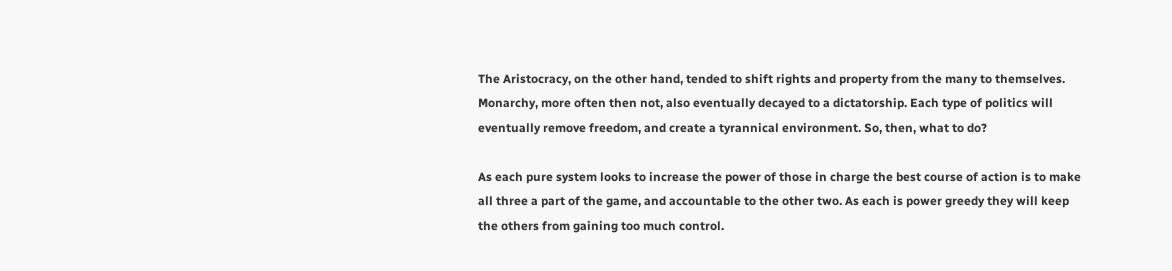The Aristocracy, on the other hand, tended to shift rights and property from the many to themselves. Monarchy, more often then not, also eventually decayed to a dictatorship. Each type of politics will eventually remove freedom, and create a tyrannical environment. So, then, what to do?

As each pure system looks to increase the power of those in charge the best course of action is to make all three a part of the game, and accountable to the other two. As each is power greedy they will keep the others from gaining too much control.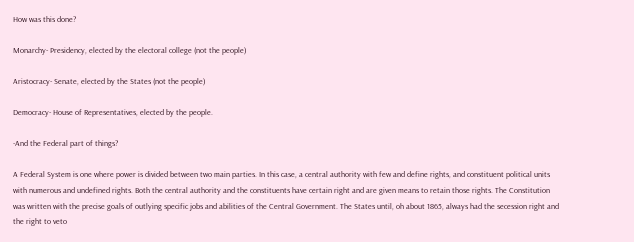How was this done?

Monarchy- Presidency, elected by the electoral college (not the people)

Aristocracy- Senate, elected by the States (not the people)

Democracy- House of Representatives, elected by the people.

-And the Federal part of things?

A Federal System is one where power is divided between two main parties. In this case, a central authority with few and define rights, and constituent political units with numerous and undefined rights. Both the central authority and the constituents have certain right and are given means to retain those rights. The Constitution was written with the precise goals of outlying specific jobs and abilities of the Central Government. The States until, oh about 1865, always had the secession right and the right to veto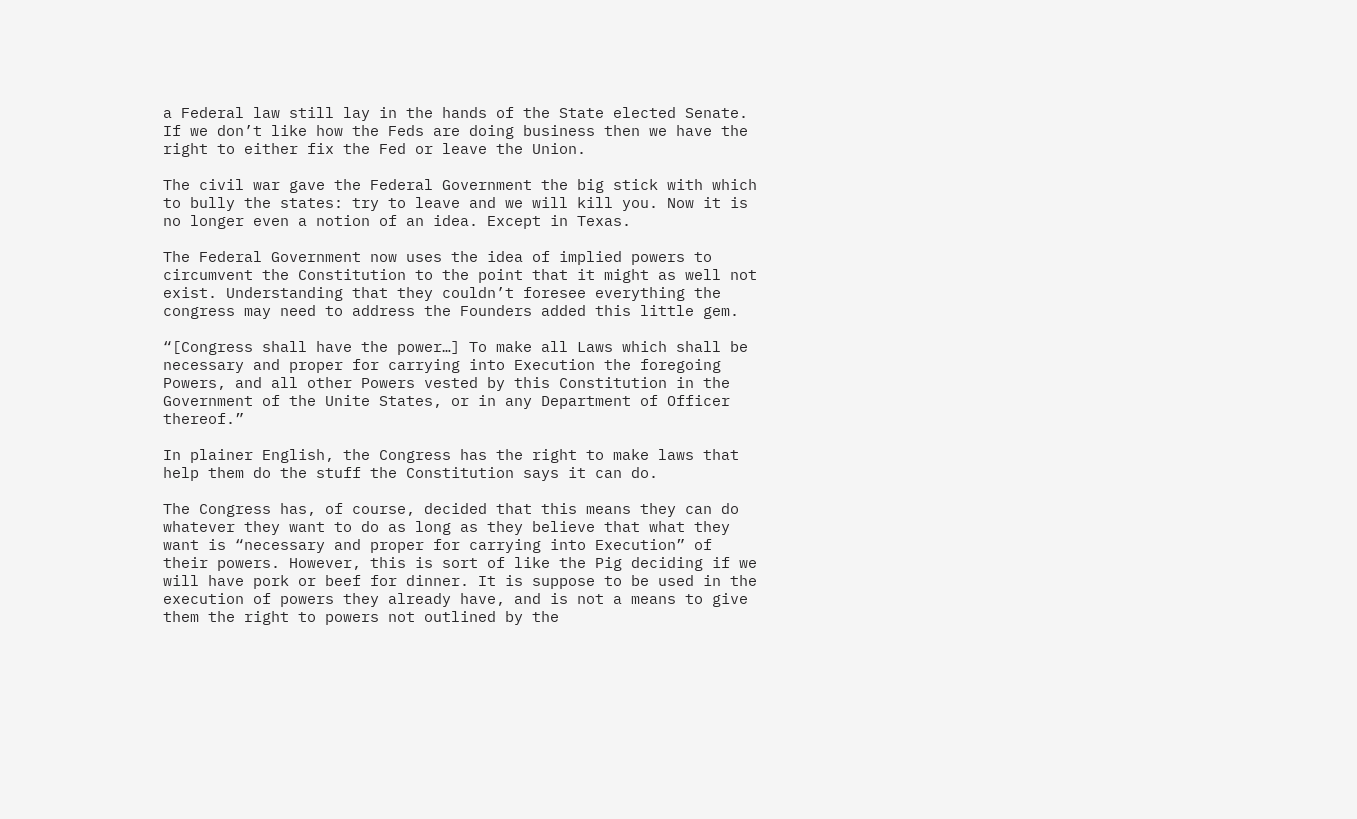a Federal law still lay in the hands of the State elected Senate. If we don’t like how the Feds are doing business then we have the right to either fix the Fed or leave the Union.

The civil war gave the Federal Government the big stick with which to bully the states: try to leave and we will kill you. Now it is no longer even a notion of an idea. Except in Texas.

The Federal Government now uses the idea of implied powers to circumvent the Constitution to the point that it might as well not exist. Understanding that they couldn’t foresee everything the congress may need to address the Founders added this little gem.

“[Congress shall have the power…] To make all Laws which shall be necessary and proper for carrying into Execution the foregoing Powers, and all other Powers vested by this Constitution in the Government of the Unite States, or in any Department of Officer thereof.”

In plainer English, the Congress has the right to make laws that help them do the stuff the Constitution says it can do.

The Congress has, of course, decided that this means they can do whatever they want to do as long as they believe that what they want is “necessary and proper for carrying into Execution” of their powers. However, this is sort of like the Pig deciding if we will have pork or beef for dinner. It is suppose to be used in the execution of powers they already have, and is not a means to give them the right to powers not outlined by the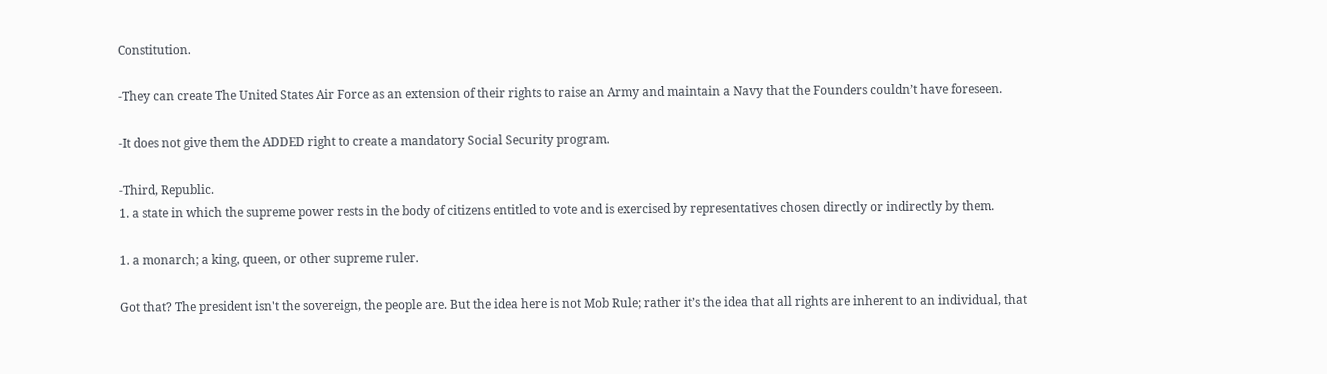Constitution.

-They can create The United States Air Force as an extension of their rights to raise an Army and maintain a Navy that the Founders couldn’t have foreseen.

-It does not give them the ADDED right to create a mandatory Social Security program.

-Third, Republic.
1. a state in which the supreme power rests in the body of citizens entitled to vote and is exercised by representatives chosen directly or indirectly by them.

1. a monarch; a king, queen, or other supreme ruler.

Got that? The president isn't the sovereign, the people are. But the idea here is not Mob Rule; rather it’s the idea that all rights are inherent to an individual, that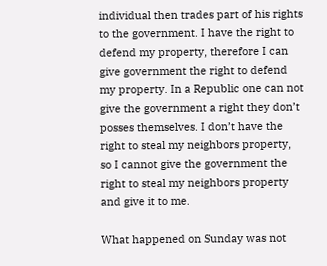individual then trades part of his rights to the government. I have the right to defend my property, therefore I can give government the right to defend my property. In a Republic one can not give the government a right they don’t posses themselves. I don’t have the right to steal my neighbors property, so I cannot give the government the right to steal my neighbors property and give it to me.

What happened on Sunday was not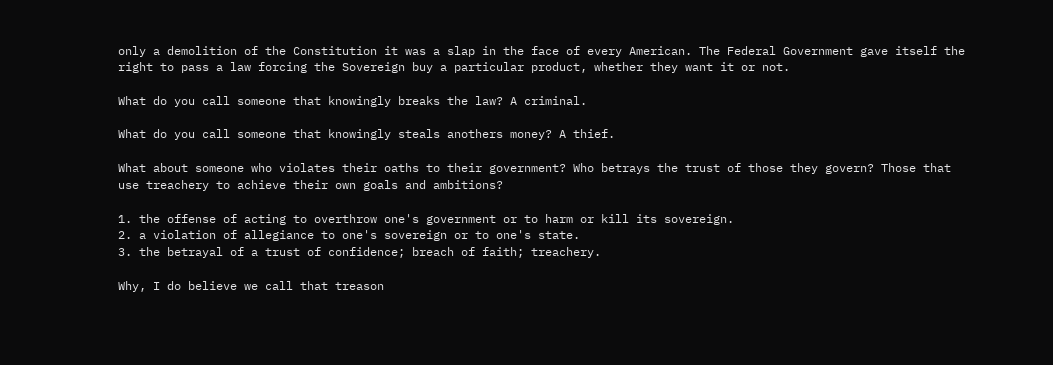only a demolition of the Constitution it was a slap in the face of every American. The Federal Government gave itself the right to pass a law forcing the Sovereign buy a particular product, whether they want it or not.

What do you call someone that knowingly breaks the law? A criminal.

What do you call someone that knowingly steals anothers money? A thief.

What about someone who violates their oaths to their government? Who betrays the trust of those they govern? Those that use treachery to achieve their own goals and ambitions?

1. the offense of acting to overthrow one's government or to harm or kill its sovereign.
2. a violation of allegiance to one's sovereign or to one's state.
3. the betrayal of a trust of confidence; breach of faith; treachery.

Why, I do believe we call that treason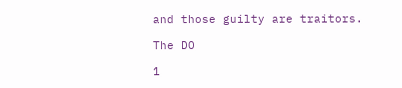and those guilty are traitors.

The DO

1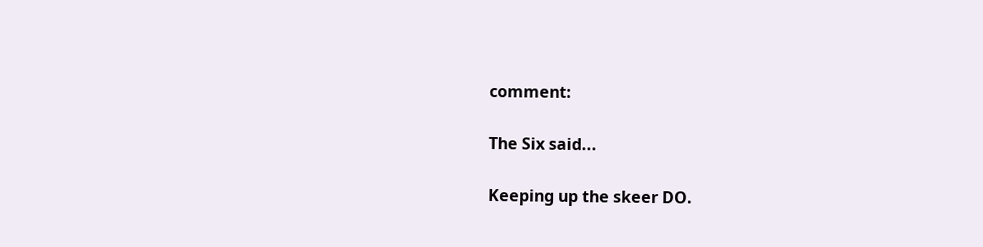comment:

The Six said...

Keeping up the skeer DO.